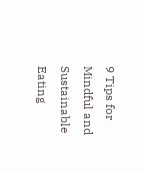9 Tips for Mindful and Sustainable Eating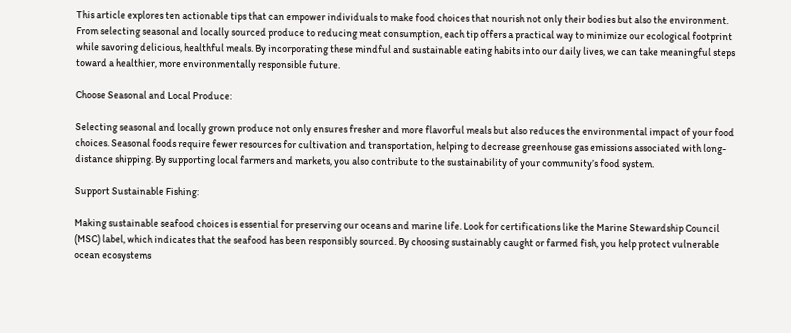This article explores ten actionable tips that can empower individuals to make food choices that nourish not only their bodies but also the environment. From selecting seasonal and locally sourced produce to reducing meat consumption, each tip offers a practical way to minimize our ecological footprint while savoring delicious, healthful meals. By incorporating these mindful and sustainable eating habits into our daily lives, we can take meaningful steps toward a healthier, more environmentally responsible future.

Choose Seasonal and Local Produce:

Selecting seasonal and locally grown produce not only ensures fresher and more flavorful meals but also reduces the environmental impact of your food choices. Seasonal foods require fewer resources for cultivation and transportation, helping to decrease greenhouse gas emissions associated with long-distance shipping. By supporting local farmers and markets, you also contribute to the sustainability of your community’s food system.

Support Sustainable Fishing:

Making sustainable seafood choices is essential for preserving our oceans and marine life. Look for certifications like the Marine Stewardship Council (MSC) label, which indicates that the seafood has been responsibly sourced. By choosing sustainably caught or farmed fish, you help protect vulnerable ocean ecosystems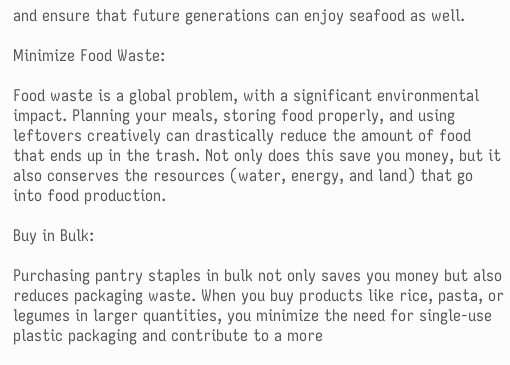and ensure that future generations can enjoy seafood as well.

Minimize Food Waste:

Food waste is a global problem, with a significant environmental impact. Planning your meals, storing food properly, and using leftovers creatively can drastically reduce the amount of food that ends up in the trash. Not only does this save you money, but it also conserves the resources (water, energy, and land) that go into food production.

Buy in Bulk:

Purchasing pantry staples in bulk not only saves you money but also reduces packaging waste. When you buy products like rice, pasta, or legumes in larger quantities, you minimize the need for single-use plastic packaging and contribute to a more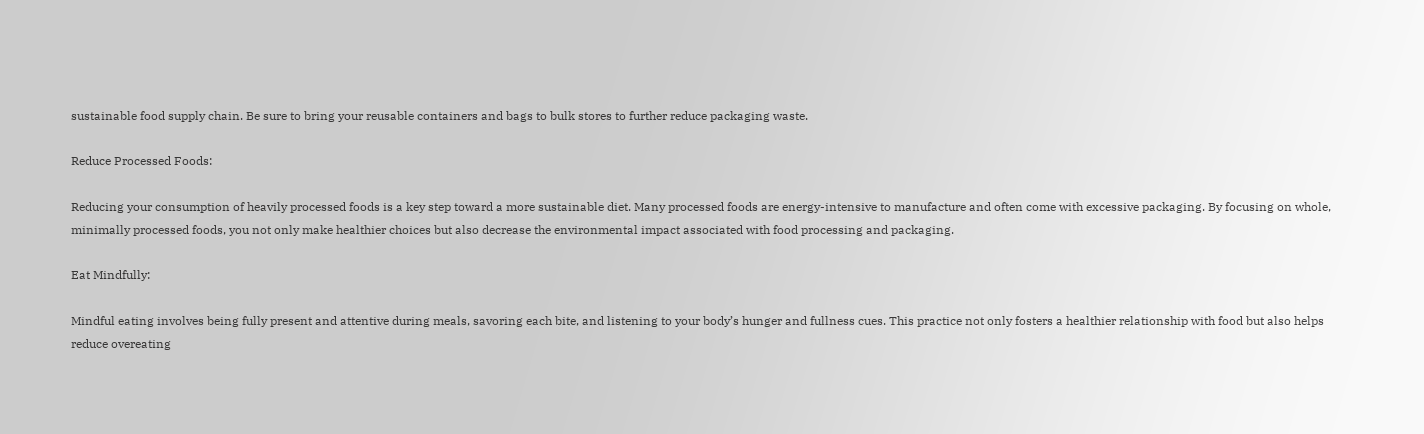sustainable food supply chain. Be sure to bring your reusable containers and bags to bulk stores to further reduce packaging waste.

Reduce Processed Foods:

Reducing your consumption of heavily processed foods is a key step toward a more sustainable diet. Many processed foods are energy-intensive to manufacture and often come with excessive packaging. By focusing on whole, minimally processed foods, you not only make healthier choices but also decrease the environmental impact associated with food processing and packaging.

Eat Mindfully:

Mindful eating involves being fully present and attentive during meals, savoring each bite, and listening to your body’s hunger and fullness cues. This practice not only fosters a healthier relationship with food but also helps reduce overeating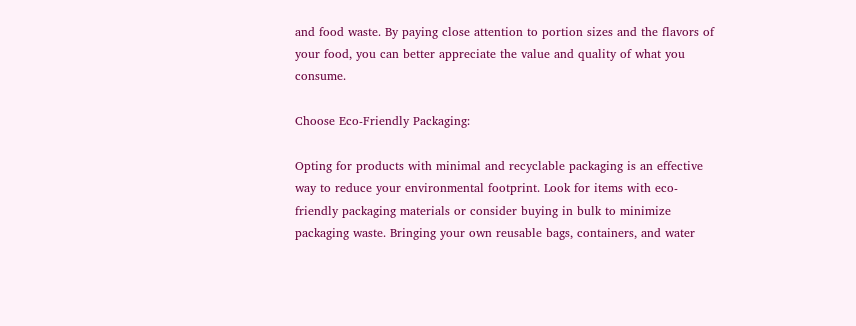and food waste. By paying close attention to portion sizes and the flavors of your food, you can better appreciate the value and quality of what you consume.

Choose Eco-Friendly Packaging:

Opting for products with minimal and recyclable packaging is an effective way to reduce your environmental footprint. Look for items with eco-friendly packaging materials or consider buying in bulk to minimize packaging waste. Bringing your own reusable bags, containers, and water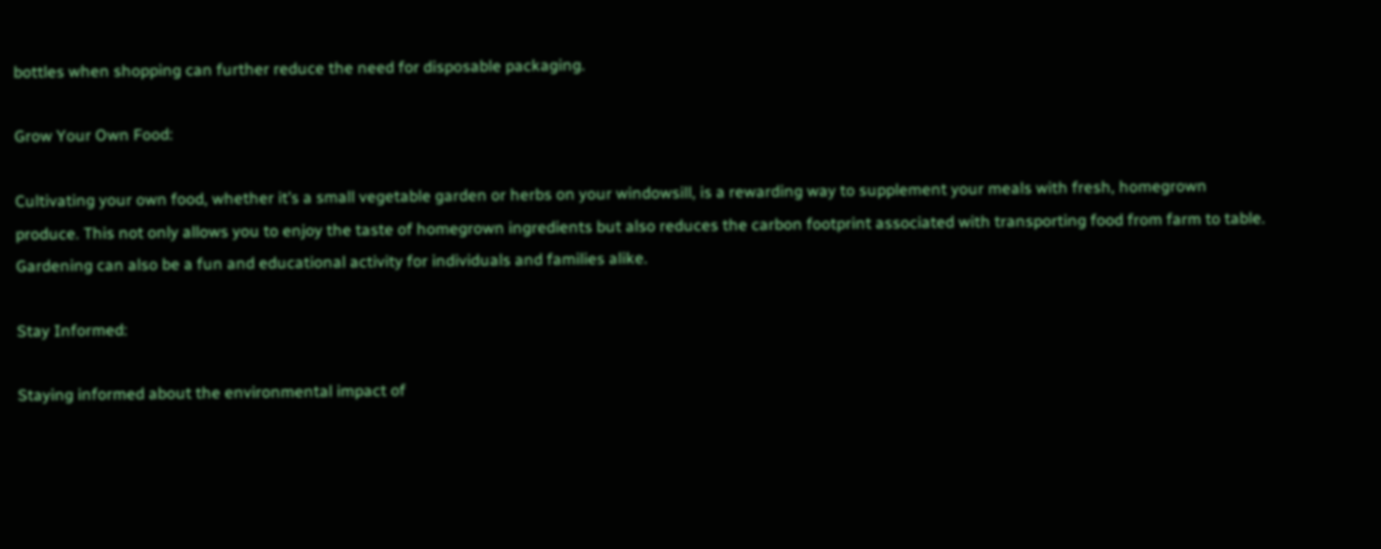bottles when shopping can further reduce the need for disposable packaging.

Grow Your Own Food:

Cultivating your own food, whether it’s a small vegetable garden or herbs on your windowsill, is a rewarding way to supplement your meals with fresh, homegrown produce. This not only allows you to enjoy the taste of homegrown ingredients but also reduces the carbon footprint associated with transporting food from farm to table. Gardening can also be a fun and educational activity for individuals and families alike.

Stay Informed:

Staying informed about the environmental impact of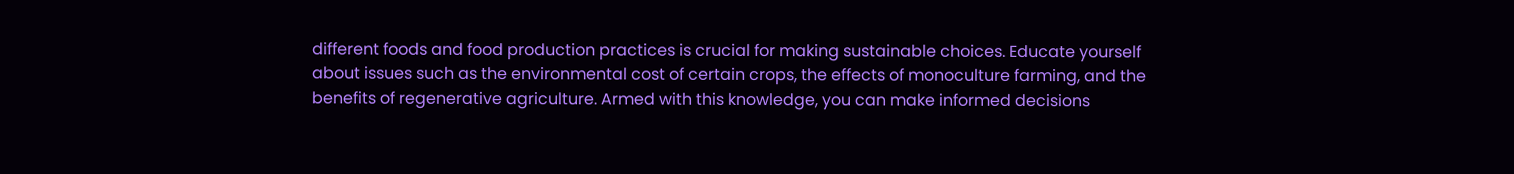different foods and food production practices is crucial for making sustainable choices. Educate yourself about issues such as the environmental cost of certain crops, the effects of monoculture farming, and the benefits of regenerative agriculture. Armed with this knowledge, you can make informed decisions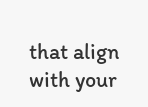that align with your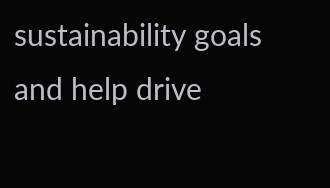sustainability goals and help drive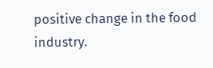positive change in the food industry.